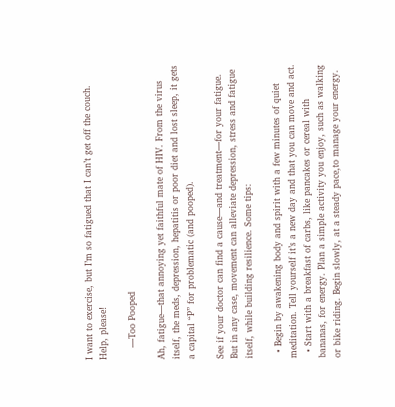I want to exercise, but I’m so fatigued that I can’t get off the couch. Help, please!

    —Too Pooped

Ah, fatigue—that annoying yet faithful mate of HIV. From the virus itself, the meds, depression, hepatitis or poor diet and lost sleep, it gets a capital “P” for problematic (and pooped).

See if your doctor can find a cause—and treatment—for your fatigue. But in any case, movement can alleviate depression, stress and fatigue itself, while building resilience. Some tips:

  • Begin by awakening body and spirit with a few minutes of quiet meditation. Tell yourself it’s a new day and that you can move and act.
  • Start with a breakfast of carbs, like pancakes or cereal with bananas, for energy. Plan a simple activity you enjoy, such as walking or bike riding. Begin slowly, at a steady pace,to manage your energy.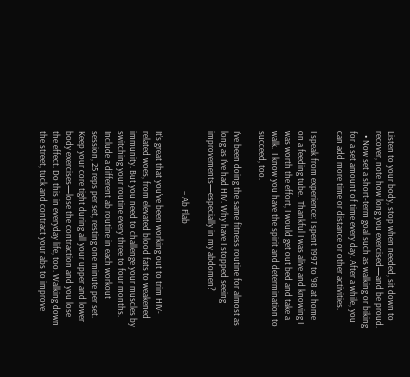Listen to your body, stop when needed, sit down to recover, note how long you exercised—and be proud.
  • Now set a short-term goal such as walking or biking for a set amount of time every day. After a while, you can add more time or distance or other activities.

I speak from experience: I spent 1997 to ’98 at home on a feeding tube.  Thankful I was alive and knowing I was worth the effort, I would get out bed and take a walk.  I know you have the spirit and determination to succeed, too.

I’ve been doing the same fitness routine for almost as long as I’ve had HIV. Why have I stopped seeing improvements—especially in my abdomen?

                              – Ab Flab

It’s great that you’ve been working out to trim HIV-related woes, from elevated blood fats to weakened immunity. But you need to challenge your muscles by switching your routine every three to four months. Include a different ab routine in each workout session, 25 reps per set, resting one minute per set. Keep your core tight during all your upper and lower body exercises—lose the contraction and you lose the effect. Do this in everyday life, too. Walking down the street, tuck and contract your abs to improve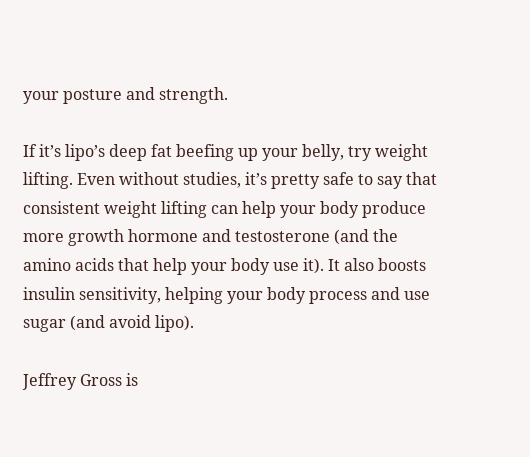your posture and strength.

If it’s lipo’s deep fat beefing up your belly, try weight lifting. Even without studies, it’s pretty safe to say that consistent weight lifting can help your body produce more growth hormone and testosterone (and the amino acids that help your body use it). It also boosts insulin sensitivity, helping your body process and use sugar (and avoid lipo).

Jeffrey Gross is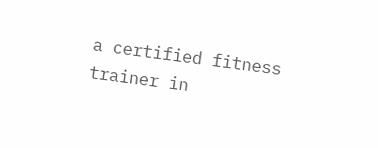a certified fitness trainer in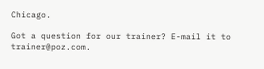Chicago.

Got a question for our trainer? E-mail it to trainer@poz.com.